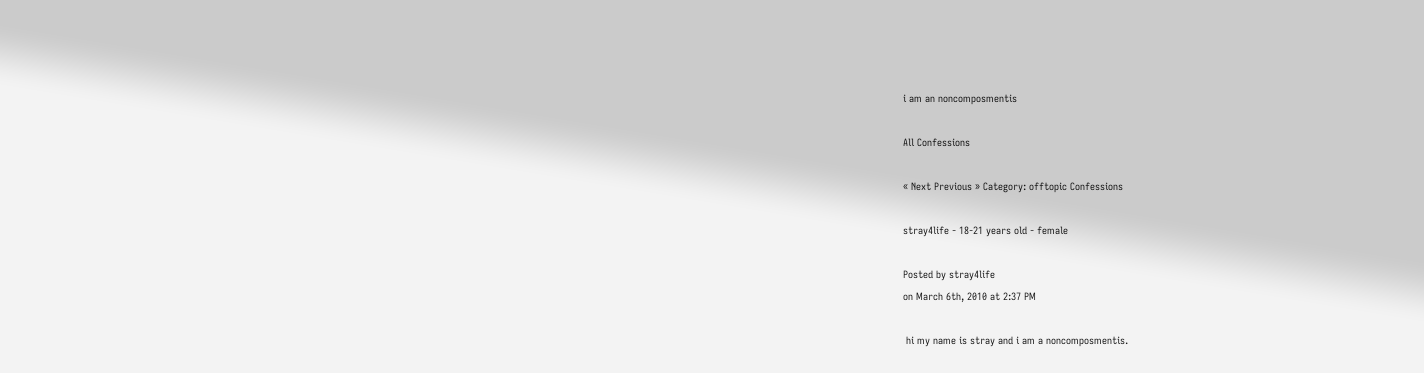i am an noncomposmentis

All Confessions

« Next Previous » Category: offtopic Confessions

stray4life - 18-21 years old - female

Posted by stray4life
on March 6th, 2010 at 2:37 PM

 hi my name is stray and i am a noncomposmentis.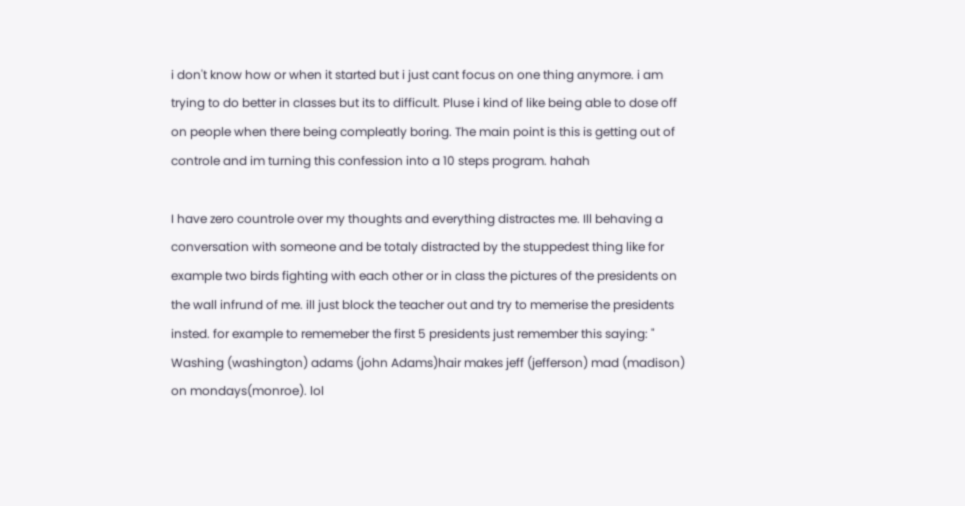i don't know how or when it started but i just cant focus on one thing anymore. i am trying to do better in classes but its to difficult. Pluse i kind of like being able to dose off on people when there being compleatly boring. The main point is this is getting out of controle and im turning this confession into a 10 steps program. hahah

I have zero countrole over my thoughts and everything distractes me. Ill behaving a conversation with someone and be totaly distracted by the stuppedest thing like for example two birds fighting with each other or in class the pictures of the presidents on the wall infrund of me. ill just block the teacher out and try to memerise the presidents insted. for example to rememeber the first 5 presidents just remember this saying: " Washing (washington) adams (john Adams)hair makes jeff (jefferson) mad (madison) on mondays(monroe). lol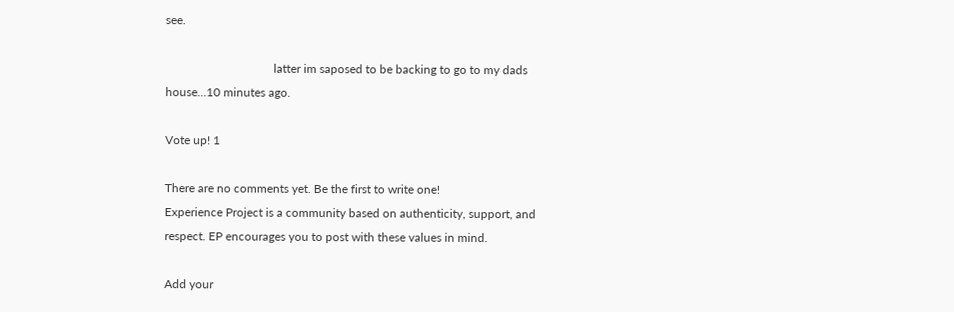see.

                                    latter im saposed to be backing to go to my dads house...10 minutes ago.

Vote up! 1

There are no comments yet. Be the first to write one!
Experience Project is a community based on authenticity, support, and respect. EP encourages you to post with these values in mind.

Add your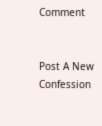Comment


Post A New Confession